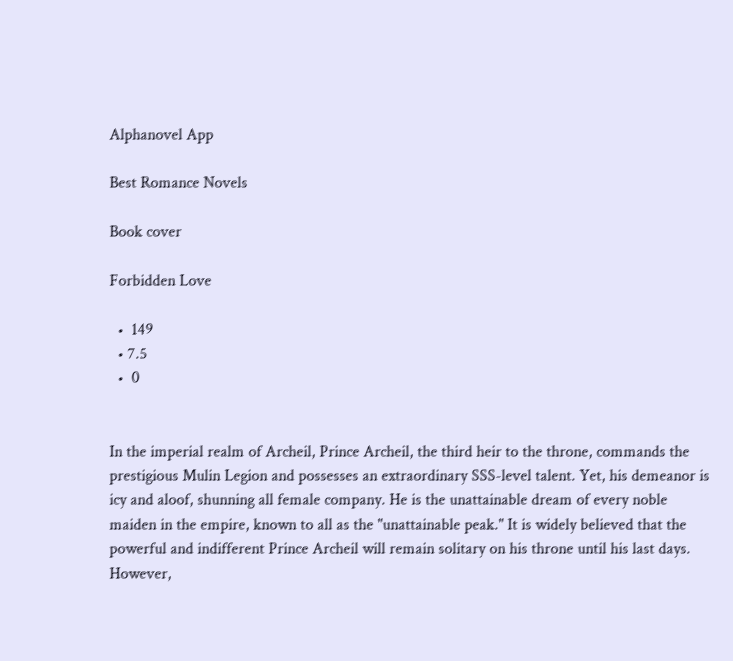Alphanovel App

Best Romance Novels

Book cover

Forbidden Love

  •  149
  • 7.5
  •  0


In the imperial realm of Archeil, Prince Archeil, the third heir to the throne, commands the prestigious Mulin Legion and possesses an extraordinary SSS-level talent. Yet, his demeanor is icy and aloof, shunning all female company. He is the unattainable dream of every noble maiden in the empire, known to all as the "unattainable peak." It is widely believed that the powerful and indifferent Prince Archeil will remain solitary on his throne until his last days. However,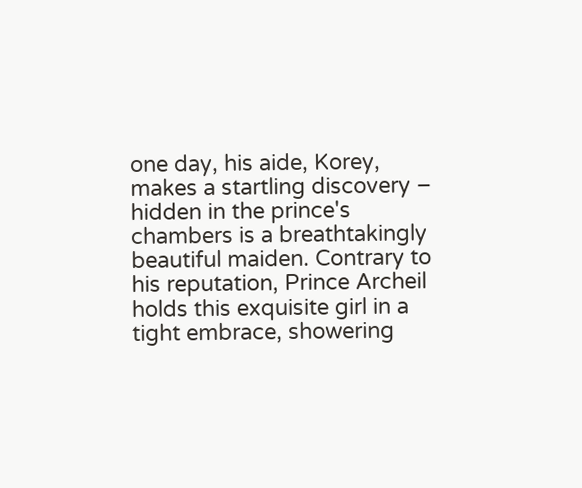one day, his aide, Korey, makes a startling discovery – hidden in the prince's chambers is a breathtakingly beautiful maiden. Contrary to his reputation, Prince Archeil holds this exquisite girl in a tight embrace, showering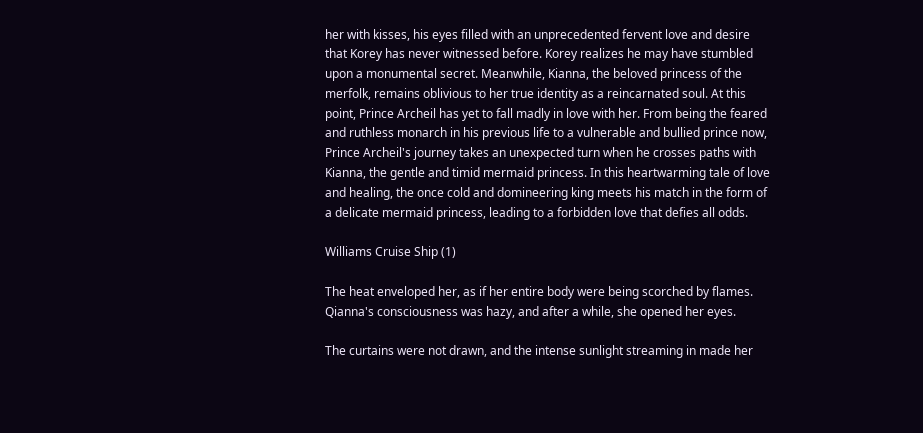her with kisses, his eyes filled with an unprecedented fervent love and desire that Korey has never witnessed before. Korey realizes he may have stumbled upon a monumental secret. Meanwhile, Kianna, the beloved princess of the merfolk, remains oblivious to her true identity as a reincarnated soul. At this point, Prince Archeil has yet to fall madly in love with her. From being the feared and ruthless monarch in his previous life to a vulnerable and bullied prince now, Prince Archeil's journey takes an unexpected turn when he crosses paths with Kianna, the gentle and timid mermaid princess. In this heartwarming tale of love and healing, the once cold and domineering king meets his match in the form of a delicate mermaid princess, leading to a forbidden love that defies all odds.

Williams Cruise Ship (1)

The heat enveloped her, as if her entire body were being scorched by flames. Qianna's consciousness was hazy, and after a while, she opened her eyes.

The curtains were not drawn, and the intense sunlight streaming in made her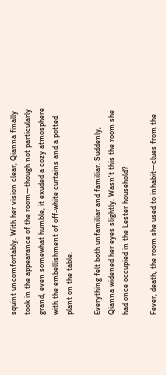squint uncomfortably. With her vision clear, Qianna finally took in the appearance of the room—though not particularly grand, even somewhat humble, it exuded a cozy atmosphere with the embellishment of off-white curtains and a potted plant on the table.

Everything felt both unfamiliar and familiar. Suddenly, Qianna widened her eyes slightly. Wasn't this the room she had once occupied in the Lester household?

Fever, death, the room she used to inhabit—clues from the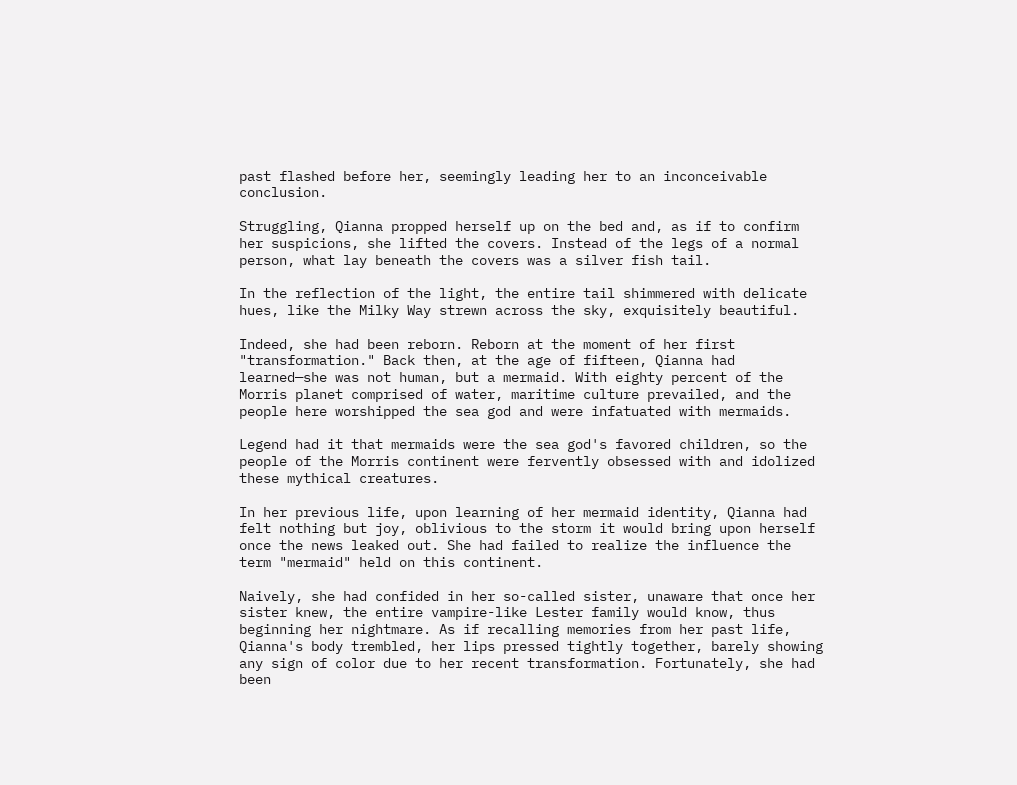past flashed before her, seemingly leading her to an inconceivable conclusion.

Struggling, Qianna propped herself up on the bed and, as if to confirm her suspicions, she lifted the covers. Instead of the legs of a normal person, what lay beneath the covers was a silver fish tail.

In the reflection of the light, the entire tail shimmered with delicate hues, like the Milky Way strewn across the sky, exquisitely beautiful.

Indeed, she had been reborn. Reborn at the moment of her first "transformation." Back then, at the age of fifteen, Qianna had learned—she was not human, but a mermaid. With eighty percent of the Morris planet comprised of water, maritime culture prevailed, and the people here worshipped the sea god and were infatuated with mermaids.

Legend had it that mermaids were the sea god's favored children, so the people of the Morris continent were fervently obsessed with and idolized these mythical creatures.

In her previous life, upon learning of her mermaid identity, Qianna had felt nothing but joy, oblivious to the storm it would bring upon herself once the news leaked out. She had failed to realize the influence the term "mermaid" held on this continent.

Naively, she had confided in her so-called sister, unaware that once her sister knew, the entire vampire-like Lester family would know, thus beginning her nightmare. As if recalling memories from her past life, Qianna's body trembled, her lips pressed tightly together, barely showing any sign of color due to her recent transformation. Fortunately, she had been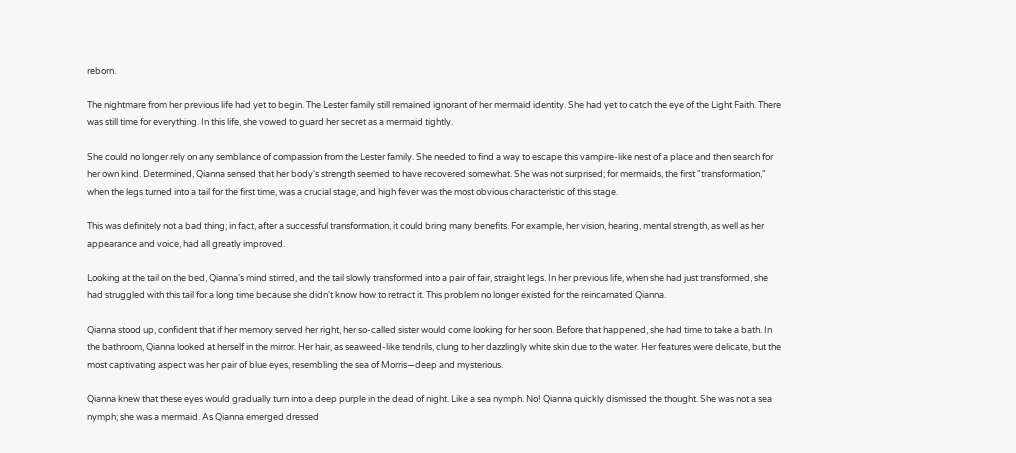reborn.

The nightmare from her previous life had yet to begin. The Lester family still remained ignorant of her mermaid identity. She had yet to catch the eye of the Light Faith. There was still time for everything. In this life, she vowed to guard her secret as a mermaid tightly.

She could no longer rely on any semblance of compassion from the Lester family. She needed to find a way to escape this vampire-like nest of a place and then search for her own kind. Determined, Qianna sensed that her body's strength seemed to have recovered somewhat. She was not surprised; for mermaids, the first "transformation," when the legs turned into a tail for the first time, was a crucial stage, and high fever was the most obvious characteristic of this stage.

This was definitely not a bad thing; in fact, after a successful transformation, it could bring many benefits. For example, her vision, hearing, mental strength, as well as her appearance and voice, had all greatly improved.

Looking at the tail on the bed, Qianna's mind stirred, and the tail slowly transformed into a pair of fair, straight legs. In her previous life, when she had just transformed, she had struggled with this tail for a long time because she didn't know how to retract it. This problem no longer existed for the reincarnated Qianna.

Qianna stood up, confident that if her memory served her right, her so-called sister would come looking for her soon. Before that happened, she had time to take a bath. In the bathroom, Qianna looked at herself in the mirror. Her hair, as seaweed-like tendrils, clung to her dazzlingly white skin due to the water. Her features were delicate, but the most captivating aspect was her pair of blue eyes, resembling the sea of Morris—deep and mysterious.

Qianna knew that these eyes would gradually turn into a deep purple in the dead of night. Like a sea nymph. No! Qianna quickly dismissed the thought. She was not a sea nymph; she was a mermaid. As Qianna emerged dressed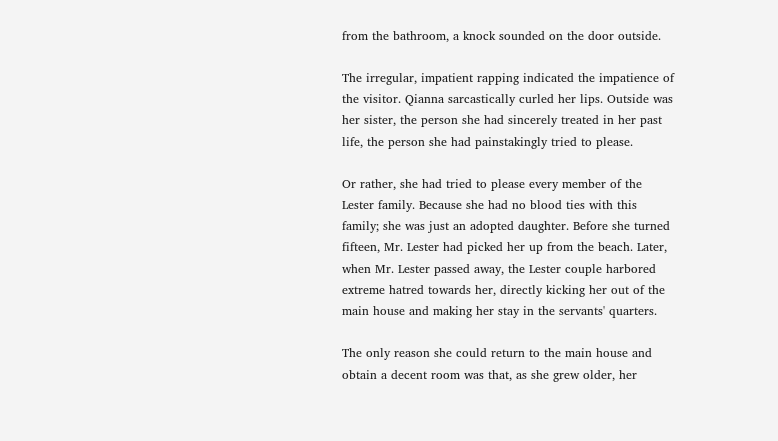from the bathroom, a knock sounded on the door outside.

The irregular, impatient rapping indicated the impatience of the visitor. Qianna sarcastically curled her lips. Outside was her sister, the person she had sincerely treated in her past life, the person she had painstakingly tried to please.

Or rather, she had tried to please every member of the Lester family. Because she had no blood ties with this family; she was just an adopted daughter. Before she turned fifteen, Mr. Lester had picked her up from the beach. Later, when Mr. Lester passed away, the Lester couple harbored extreme hatred towards her, directly kicking her out of the main house and making her stay in the servants' quarters.

The only reason she could return to the main house and obtain a decent room was that, as she grew older, her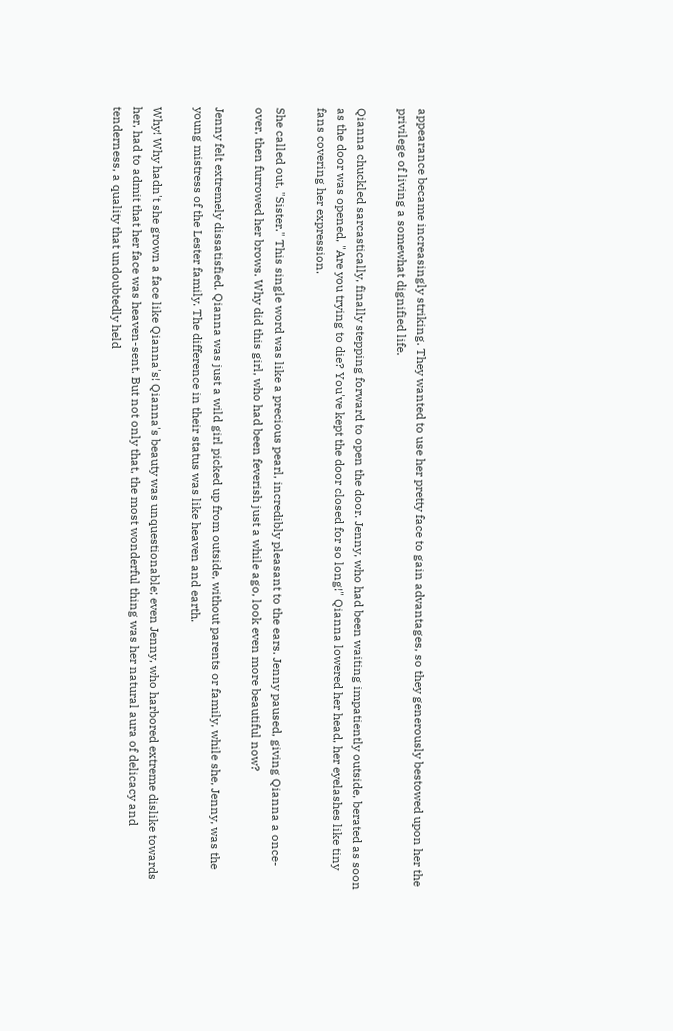appearance became increasingly striking. They wanted to use her pretty face to gain advantages, so they generously bestowed upon her the privilege of living a somewhat dignified life.

Qianna chuckled sarcastically, finally stepping forward to open the door. Jenny, who had been waiting impatiently outside, berated as soon as the door was opened, "Are you trying to die? You've kept the door closed for so long!" Qianna lowered her head, her eyelashes like tiny fans covering her expression.

She called out, "Sister." This single word was like a precious pearl, incredibly pleasant to the ears. Jenny paused, giving Qianna a once-over, then furrowed her brows. Why did this girl, who had been feverish just a while ago, look even more beautiful now?

Jenny felt extremely dissatisfied. Qianna was just a wild girl picked up from outside, without parents or family, while she, Jenny, was the young mistress of the Lester family. The difference in their status was like heaven and earth.

Why! Why hadn't she grown a face like Qianna's! Qianna's beauty was unquestionable; even Jenny, who harbored extreme dislike towards her, had to admit that her face was heaven-sent. But not only that, the most wonderful thing was her natural aura of delicacy and tenderness, a quality that undoubtedly held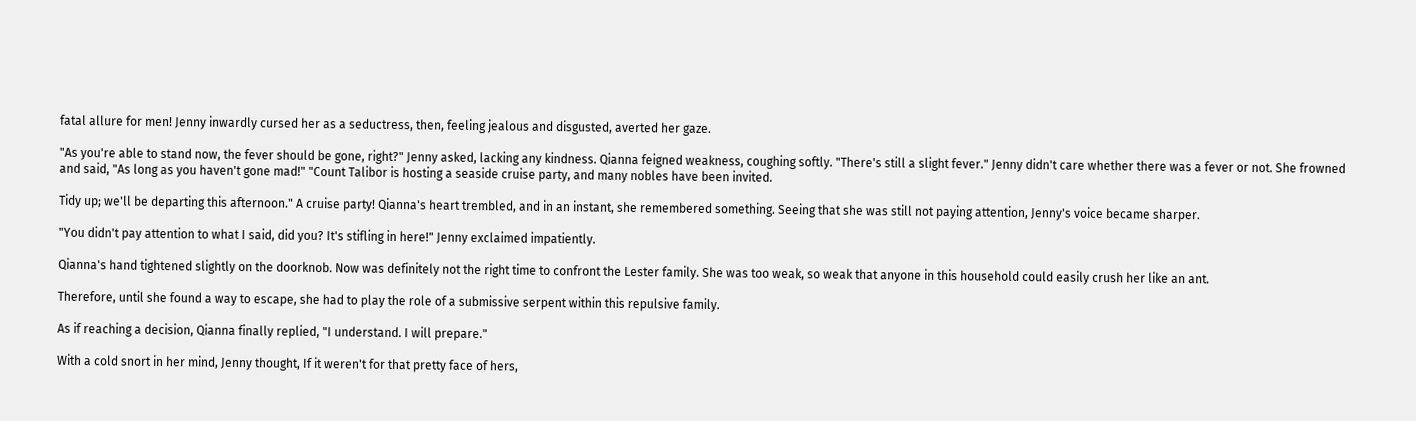fatal allure for men! Jenny inwardly cursed her as a seductress, then, feeling jealous and disgusted, averted her gaze.

"As you're able to stand now, the fever should be gone, right?" Jenny asked, lacking any kindness. Qianna feigned weakness, coughing softly. "There's still a slight fever." Jenny didn't care whether there was a fever or not. She frowned and said, "As long as you haven't gone mad!" "Count Talibor is hosting a seaside cruise party, and many nobles have been invited.

Tidy up; we'll be departing this afternoon." A cruise party! Qianna's heart trembled, and in an instant, she remembered something. Seeing that she was still not paying attention, Jenny's voice became sharper.

"You didn't pay attention to what I said, did you? It's stifling in here!" Jenny exclaimed impatiently.

Qianna's hand tightened slightly on the doorknob. Now was definitely not the right time to confront the Lester family. She was too weak, so weak that anyone in this household could easily crush her like an ant.

Therefore, until she found a way to escape, she had to play the role of a submissive serpent within this repulsive family.

As if reaching a decision, Qianna finally replied, "I understand. I will prepare."

With a cold snort in her mind, Jenny thought, If it weren't for that pretty face of hers,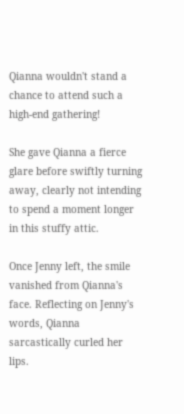Qianna wouldn't stand a chance to attend such a high-end gathering!

She gave Qianna a fierce glare before swiftly turning away, clearly not intending to spend a moment longer in this stuffy attic.

Once Jenny left, the smile vanished from Qianna's face. Reflecting on Jenny's words, Qianna sarcastically curled her lips.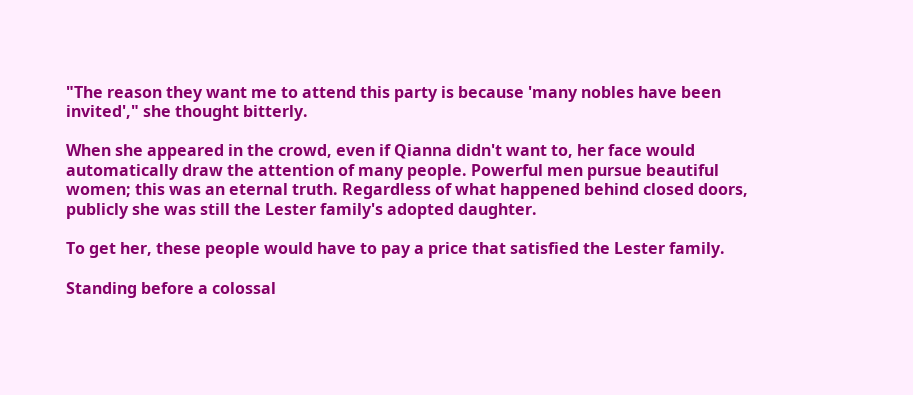"The reason they want me to attend this party is because 'many nobles have been invited'," she thought bitterly.

When she appeared in the crowd, even if Qianna didn't want to, her face would automatically draw the attention of many people. Powerful men pursue beautiful women; this was an eternal truth. Regardless of what happened behind closed doors, publicly she was still the Lester family's adopted daughter.

To get her, these people would have to pay a price that satisfied the Lester family.

Standing before a colossal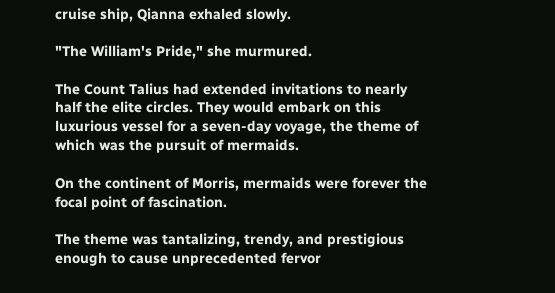cruise ship, Qianna exhaled slowly.

"The William's Pride," she murmured.

The Count Talius had extended invitations to nearly half the elite circles. They would embark on this luxurious vessel for a seven-day voyage, the theme of which was the pursuit of mermaids.

On the continent of Morris, mermaids were forever the focal point of fascination.

The theme was tantalizing, trendy, and prestigious enough to cause unprecedented fervor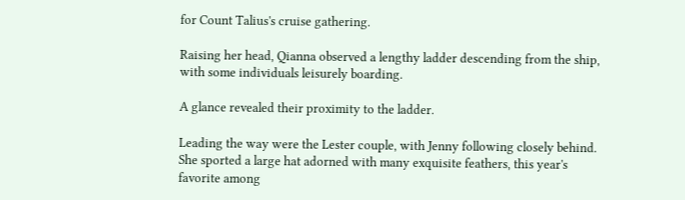for Count Talius's cruise gathering.

Raising her head, Qianna observed a lengthy ladder descending from the ship, with some individuals leisurely boarding.

A glance revealed their proximity to the ladder.

Leading the way were the Lester couple, with Jenny following closely behind. She sported a large hat adorned with many exquisite feathers, this year's favorite among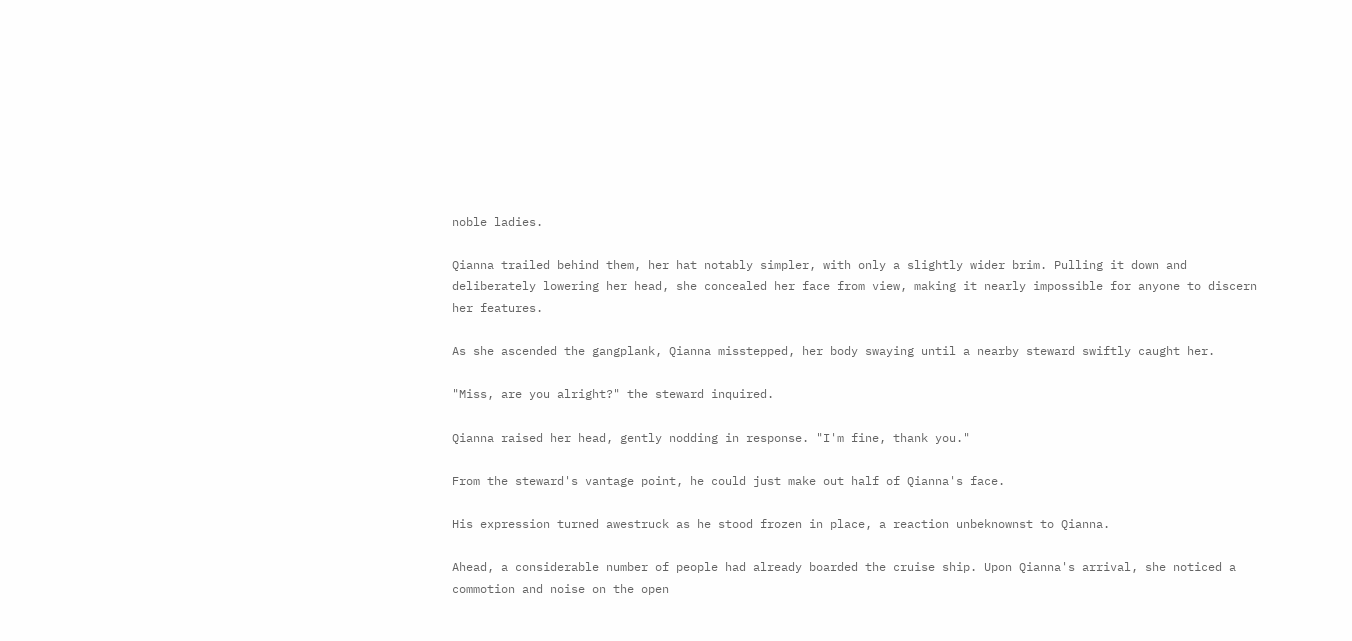noble ladies.

Qianna trailed behind them, her hat notably simpler, with only a slightly wider brim. Pulling it down and deliberately lowering her head, she concealed her face from view, making it nearly impossible for anyone to discern her features.

As she ascended the gangplank, Qianna misstepped, her body swaying until a nearby steward swiftly caught her.

"Miss, are you alright?" the steward inquired.

Qianna raised her head, gently nodding in response. "I'm fine, thank you."

From the steward's vantage point, he could just make out half of Qianna's face.

His expression turned awestruck as he stood frozen in place, a reaction unbeknownst to Qianna.

Ahead, a considerable number of people had already boarded the cruise ship. Upon Qianna's arrival, she noticed a commotion and noise on the open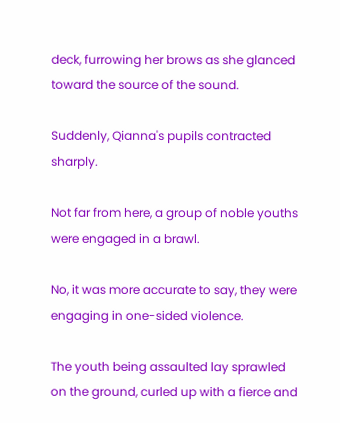deck, furrowing her brows as she glanced toward the source of the sound.

Suddenly, Qianna's pupils contracted sharply.

Not far from here, a group of noble youths were engaged in a brawl.

No, it was more accurate to say, they were engaging in one-sided violence.

The youth being assaulted lay sprawled on the ground, curled up with a fierce and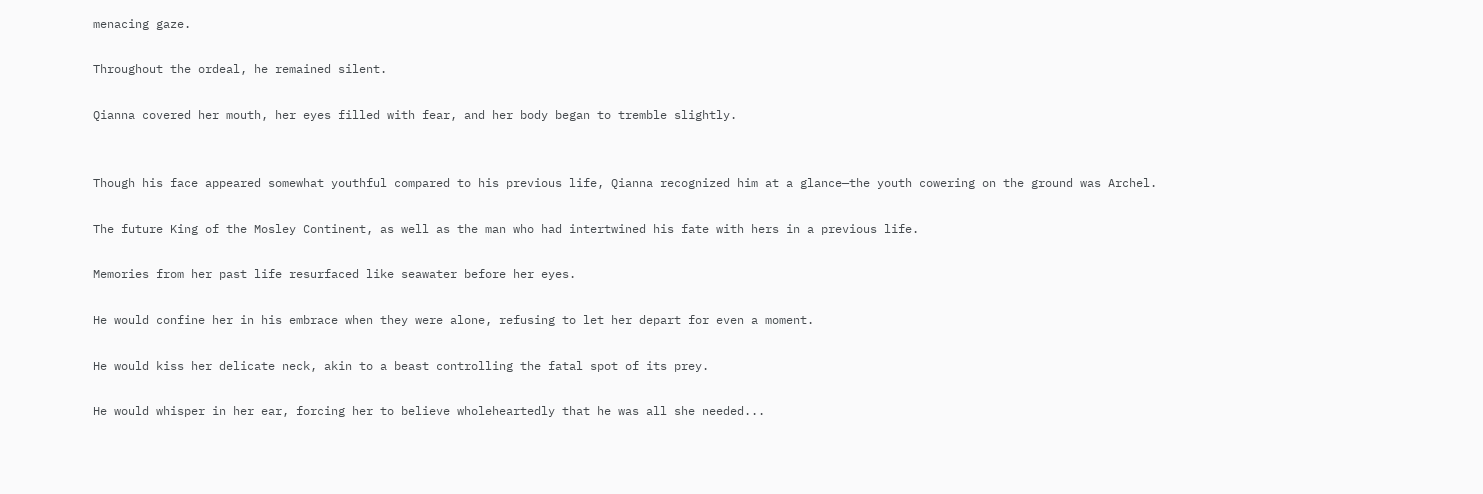menacing gaze.

Throughout the ordeal, he remained silent.

Qianna covered her mouth, her eyes filled with fear, and her body began to tremble slightly.


Though his face appeared somewhat youthful compared to his previous life, Qianna recognized him at a glance—the youth cowering on the ground was Archel.

The future King of the Mosley Continent, as well as the man who had intertwined his fate with hers in a previous life.

Memories from her past life resurfaced like seawater before her eyes.

He would confine her in his embrace when they were alone, refusing to let her depart for even a moment.

He would kiss her delicate neck, akin to a beast controlling the fatal spot of its prey.

He would whisper in her ear, forcing her to believe wholeheartedly that he was all she needed...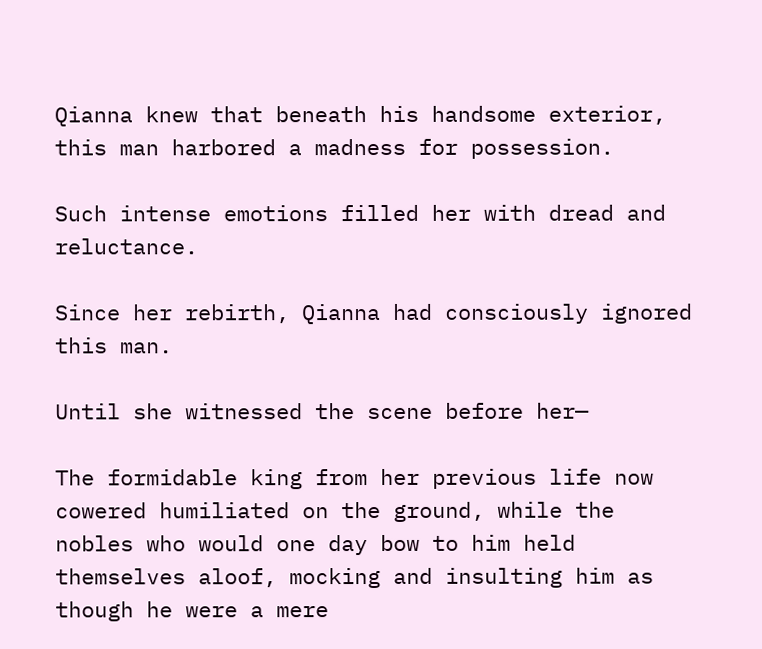Qianna knew that beneath his handsome exterior, this man harbored a madness for possession.

Such intense emotions filled her with dread and reluctance.

Since her rebirth, Qianna had consciously ignored this man.

Until she witnessed the scene before her—

The formidable king from her previous life now cowered humiliated on the ground, while the nobles who would one day bow to him held themselves aloof, mocking and insulting him as though he were a mere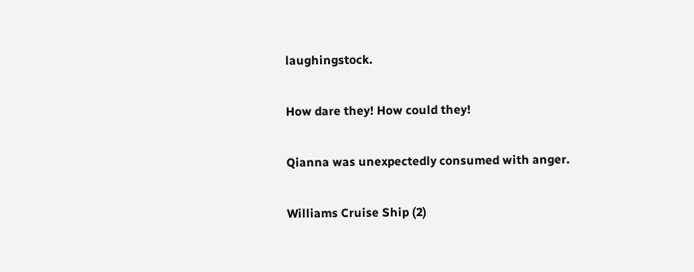laughingstock.

How dare they! How could they!

Qianna was unexpectedly consumed with anger.

Williams Cruise Ship (2)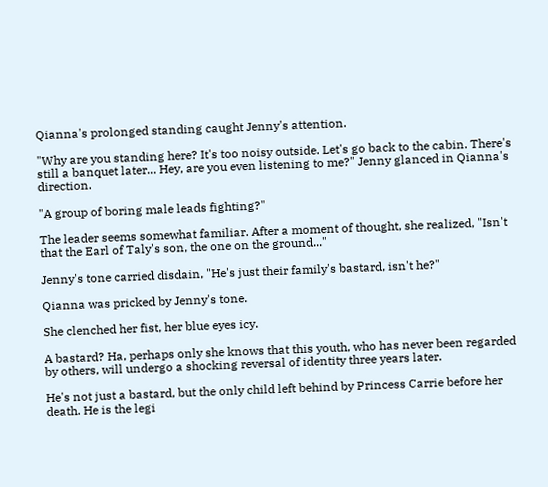Qianna's prolonged standing caught Jenny's attention.

"Why are you standing here? It's too noisy outside. Let's go back to the cabin. There's still a banquet later... Hey, are you even listening to me?" Jenny glanced in Qianna's direction.

"A group of boring male leads fighting?"

The leader seems somewhat familiar. After a moment of thought, she realized, "Isn't that the Earl of Taly's son, the one on the ground..."

Jenny's tone carried disdain, "He's just their family's bastard, isn't he?"

Qianna was pricked by Jenny's tone.

She clenched her fist, her blue eyes icy.

A bastard? Ha, perhaps only she knows that this youth, who has never been regarded by others, will undergo a shocking reversal of identity three years later.

He's not just a bastard, but the only child left behind by Princess Carrie before her death. He is the legi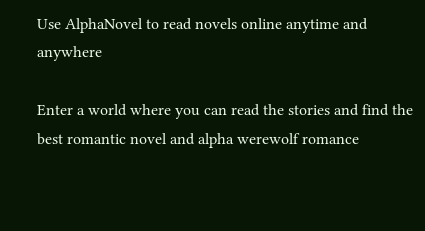Use AlphaNovel to read novels online anytime and anywhere

Enter a world where you can read the stories and find the best romantic novel and alpha werewolf romance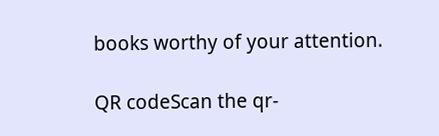books worthy of your attention.

QR codeScan the qr-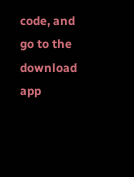code, and go to the download app